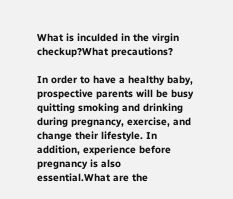What is inculded in the virgin checkup?What precautions?

In order to have a healthy baby, prospective parents will be busy quitting smoking and drinking during pregnancy, exercise, and change their lifestyle. In addition, experience before pregnancy is also essential.What are the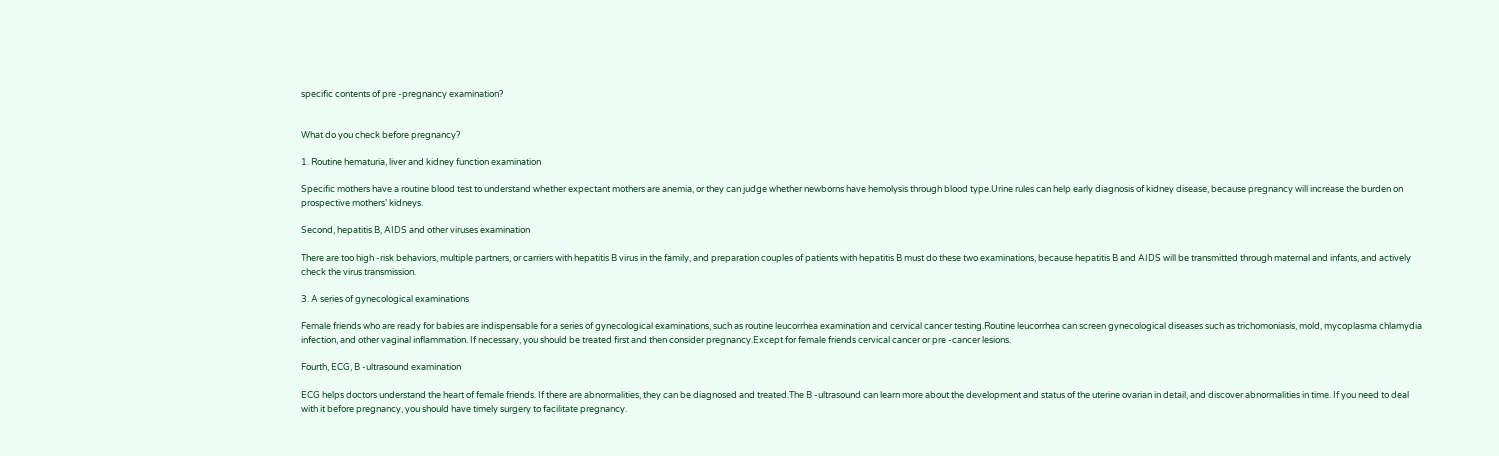specific contents of pre -pregnancy examination?


What do you check before pregnancy?

1. Routine hematuria, liver and kidney function examination

Specific mothers have a routine blood test to understand whether expectant mothers are anemia, or they can judge whether newborns have hemolysis through blood type.Urine rules can help early diagnosis of kidney disease, because pregnancy will increase the burden on prospective mothers’ kidneys.

Second, hepatitis B, AIDS and other viruses examination

There are too high -risk behaviors, multiple partners, or carriers with hepatitis B virus in the family, and preparation couples of patients with hepatitis B must do these two examinations, because hepatitis B and AIDS will be transmitted through maternal and infants, and actively check the virus transmission.

3. A series of gynecological examinations

Female friends who are ready for babies are indispensable for a series of gynecological examinations, such as routine leucorrhea examination and cervical cancer testing.Routine leucorrhea can screen gynecological diseases such as trichomoniasis, mold, mycoplasma chlamydia infection, and other vaginal inflammation. If necessary, you should be treated first and then consider pregnancy.Except for female friends cervical cancer or pre -cancer lesions.

Fourth, ECG, B -ultrasound examination

ECG helps doctors understand the heart of female friends. If there are abnormalities, they can be diagnosed and treated.The B -ultrasound can learn more about the development and status of the uterine ovarian in detail, and discover abnormalities in time. If you need to deal with it before pregnancy, you should have timely surgery to facilitate pregnancy.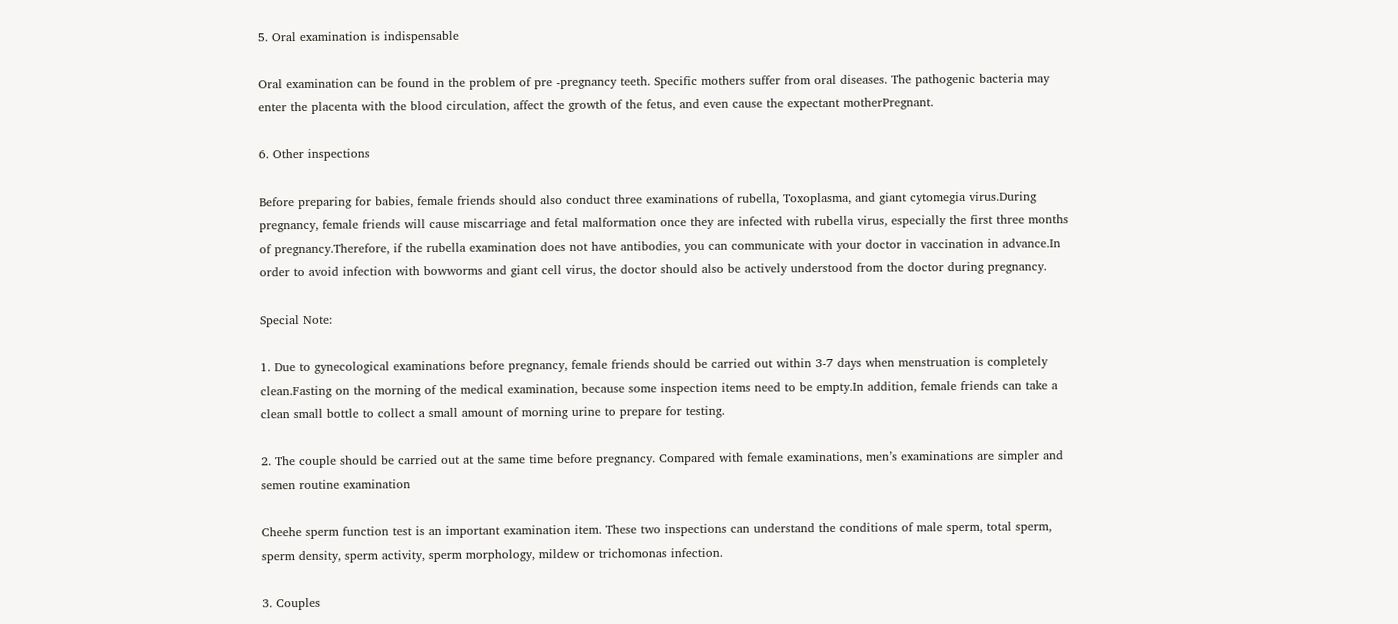5. Oral examination is indispensable

Oral examination can be found in the problem of pre -pregnancy teeth. Specific mothers suffer from oral diseases. The pathogenic bacteria may enter the placenta with the blood circulation, affect the growth of the fetus, and even cause the expectant motherPregnant.

6. Other inspections

Before preparing for babies, female friends should also conduct three examinations of rubella, Toxoplasma, and giant cytomegia virus.During pregnancy, female friends will cause miscarriage and fetal malformation once they are infected with rubella virus, especially the first three months of pregnancy.Therefore, if the rubella examination does not have antibodies, you can communicate with your doctor in vaccination in advance.In order to avoid infection with bowworms and giant cell virus, the doctor should also be actively understood from the doctor during pregnancy.

Special Note:

1. Due to gynecological examinations before pregnancy, female friends should be carried out within 3-7 days when menstruation is completely clean.Fasting on the morning of the medical examination, because some inspection items need to be empty.In addition, female friends can take a clean small bottle to collect a small amount of morning urine to prepare for testing.

2. The couple should be carried out at the same time before pregnancy. Compared with female examinations, men’s examinations are simpler and semen routine examination

Cheehe sperm function test is an important examination item. These two inspections can understand the conditions of male sperm, total sperm, sperm density, sperm activity, sperm morphology, mildew or trichomonas infection.

3. Couples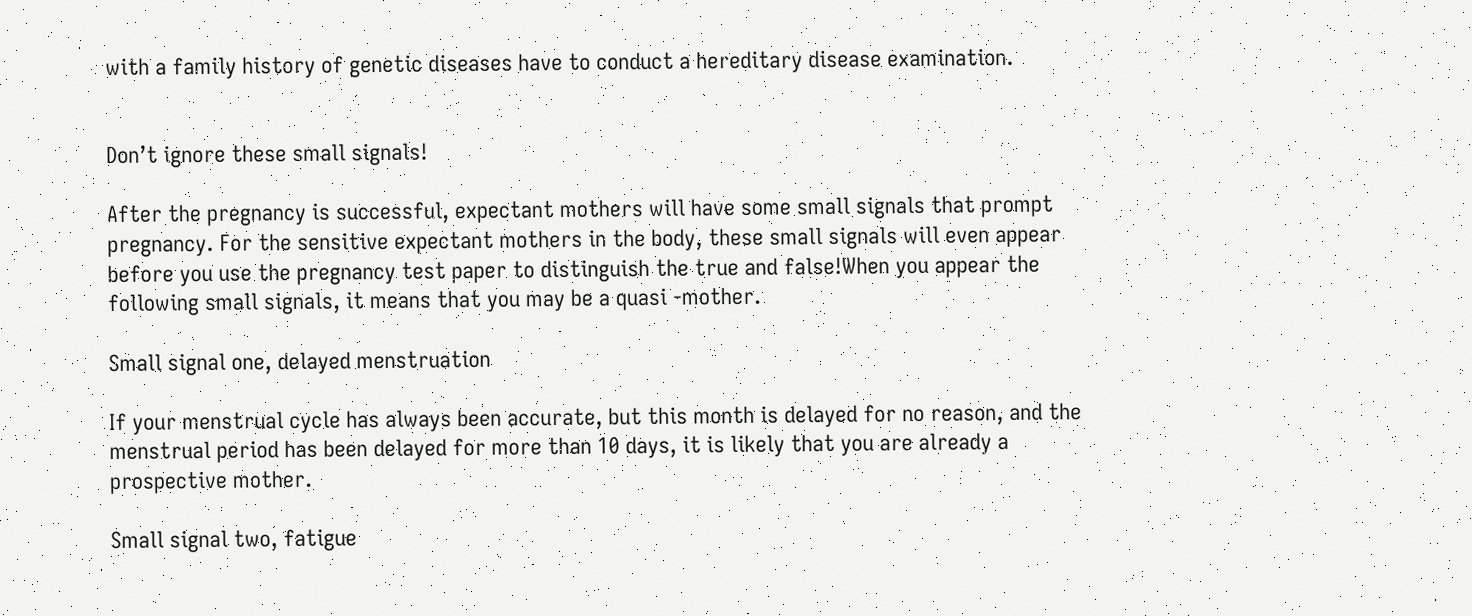with a family history of genetic diseases have to conduct a hereditary disease examination.


Don’t ignore these small signals!

After the pregnancy is successful, expectant mothers will have some small signals that prompt pregnancy. For the sensitive expectant mothers in the body, these small signals will even appear before you use the pregnancy test paper to distinguish the true and false!When you appear the following small signals, it means that you may be a quasi -mother.

Small signal one, delayed menstruation

If your menstrual cycle has always been accurate, but this month is delayed for no reason, and the menstrual period has been delayed for more than 10 days, it is likely that you are already a prospective mother.

Small signal two, fatigue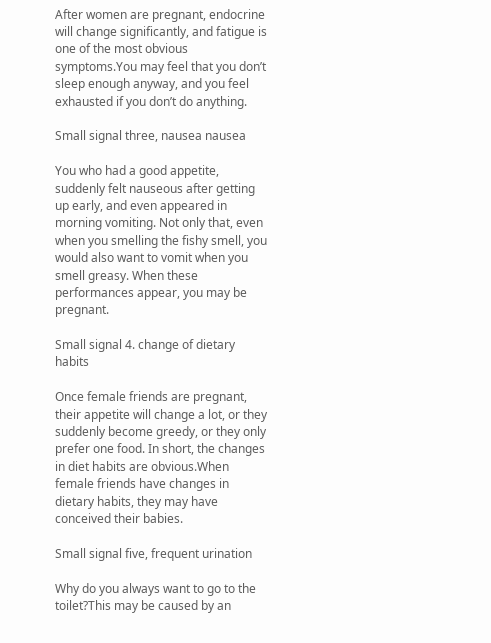After women are pregnant, endocrine will change significantly, and fatigue is one of the most obvious symptoms.You may feel that you don’t sleep enough anyway, and you feel exhausted if you don’t do anything.

Small signal three, nausea nausea

You who had a good appetite, suddenly felt nauseous after getting up early, and even appeared in morning vomiting. Not only that, even when you smelling the fishy smell, you would also want to vomit when you smell greasy. When these performances appear, you may be pregnant.

Small signal 4. change of dietary habits

Once female friends are pregnant, their appetite will change a lot, or they suddenly become greedy, or they only prefer one food. In short, the changes in diet habits are obvious.When female friends have changes in dietary habits, they may have conceived their babies.

Small signal five, frequent urination

Why do you always want to go to the toilet?This may be caused by an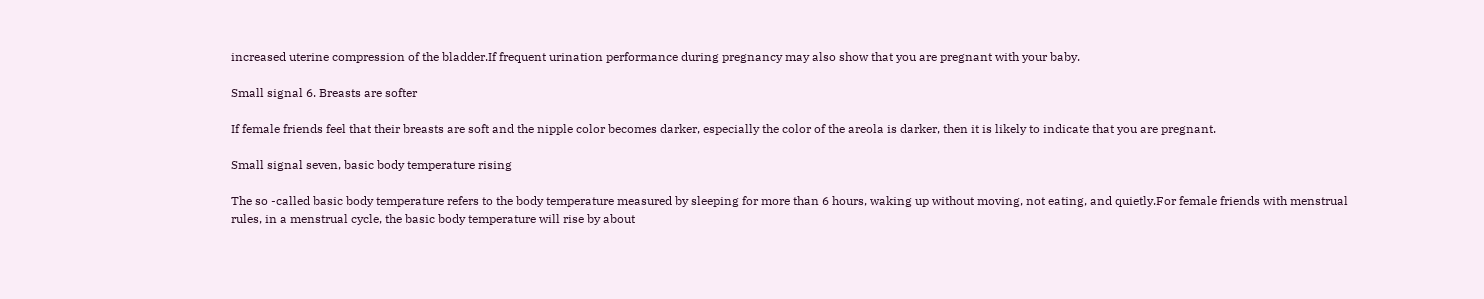increased uterine compression of the bladder.If frequent urination performance during pregnancy may also show that you are pregnant with your baby.

Small signal 6. Breasts are softer

If female friends feel that their breasts are soft and the nipple color becomes darker, especially the color of the areola is darker, then it is likely to indicate that you are pregnant.

Small signal seven, basic body temperature rising

The so -called basic body temperature refers to the body temperature measured by sleeping for more than 6 hours, waking up without moving, not eating, and quietly.For female friends with menstrual rules, in a menstrual cycle, the basic body temperature will rise by about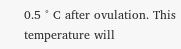0.5 ° C after ovulation. This temperature will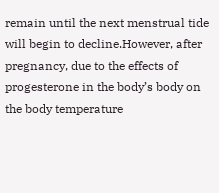remain until the next menstrual tide will begin to decline.However, after pregnancy, due to the effects of progesterone in the body’s body on the body temperature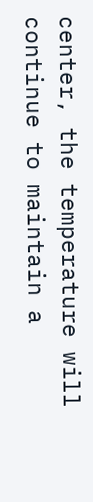center, the temperature will continue to maintain a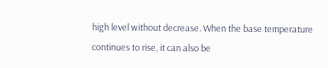high level without decrease. When the base temperature continues to rise, it can also be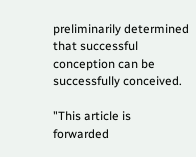preliminarily determined that successful conception can be successfully conceived.

"This article is forwarded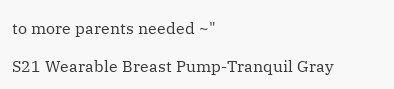to more parents needed ~"

S21 Wearable Breast Pump-Tranquil Gray